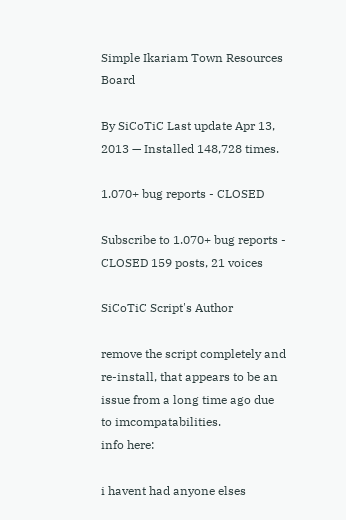Simple Ikariam Town Resources Board

By SiCoTiC Last update Apr 13, 2013 — Installed 148,728 times.

1.070+ bug reports - CLOSED

Subscribe to 1.070+ bug reports - CLOSED 159 posts, 21 voices

SiCoTiC Script's Author

remove the script completely and re-install, that appears to be an issue from a long time ago due to imcompatabilities.
info here:

i havent had anyone elses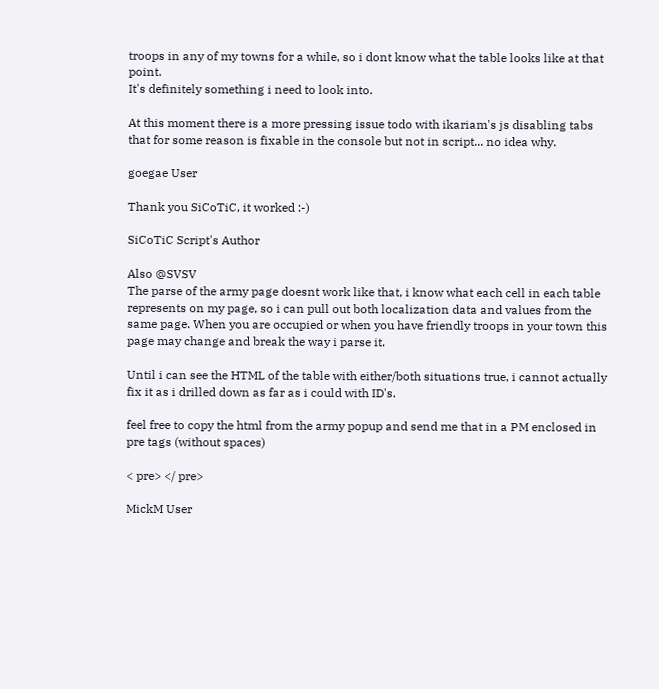troops in any of my towns for a while, so i dont know what the table looks like at that point.
It's definitely something i need to look into.

At this moment there is a more pressing issue todo with ikariam's js disabling tabs that for some reason is fixable in the console but not in script... no idea why.

goegae User

Thank you SiCoTiC, it worked :-)

SiCoTiC Script's Author

Also @SVSV
The parse of the army page doesnt work like that, i know what each cell in each table represents on my page, so i can pull out both localization data and values from the same page. When you are occupied or when you have friendly troops in your town this page may change and break the way i parse it.

Until i can see the HTML of the table with either/both situations true, i cannot actually fix it as i drilled down as far as i could with ID's.

feel free to copy the html from the army popup and send me that in a PM enclosed in pre tags (without spaces)

< pre> </ pre>

MickM User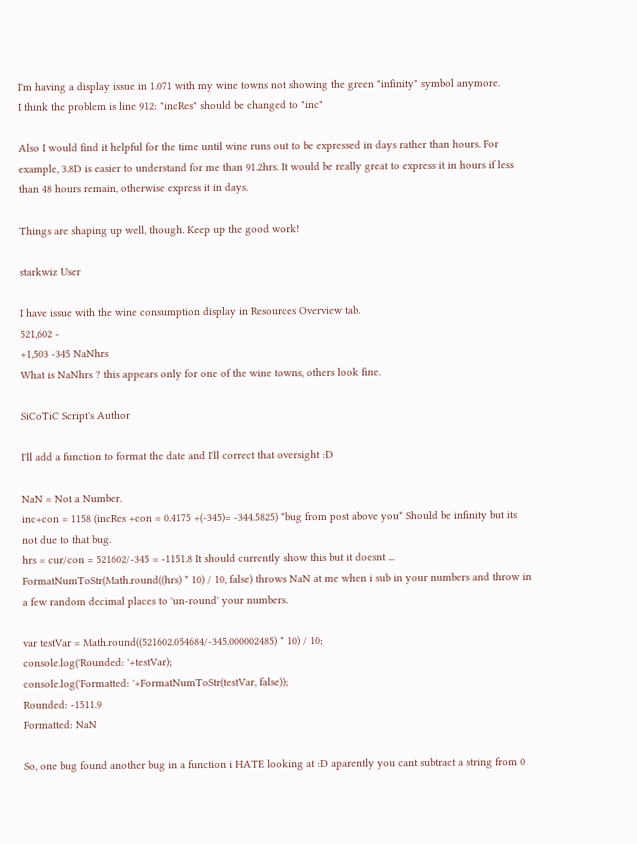I'm having a display issue in 1.071 with my wine towns not showing the green "infinity" symbol anymore.
I think the problem is line 912: "incRes" should be changed to "inc"

Also I would find it helpful for the time until wine runs out to be expressed in days rather than hours. For example, 3.8D is easier to understand for me than 91.2hrs. It would be really great to express it in hours if less than 48 hours remain, otherwise express it in days.

Things are shaping up well, though. Keep up the good work!

starkwiz User

I have issue with the wine consumption display in Resources Overview tab.
521,602 -
+1,503 -345 NaNhrs
What is NaNhrs ? this appears only for one of the wine towns, others look fine.

SiCoTiC Script's Author

I'll add a function to format the date and I'll correct that oversight :D

NaN = Not a Number.
inc+con = 1158 (incRes +con = 0.4175 +(-345)= -344.5825) *bug from post above you* Should be infinity but its not due to that bug.
hrs = cur/con = 521602/-345 = -1151.8 It should currently show this but it doesnt ...
FormatNumToStr(Math.round((hrs) * 10) / 10, false) throws NaN at me when i sub in your numbers and throw in a few random decimal places to 'un-round' your numbers.

var testVar = Math.round((521602.054684/-345.000002485) * 10) / 10;
console.log('Rounded: '+testVar);
console.log('Formatted: '+FormatNumToStr(testVar, false));
Rounded: -1511.9
Formatted: NaN

So, one bug found another bug in a function i HATE looking at :D aparently you cant subtract a string from 0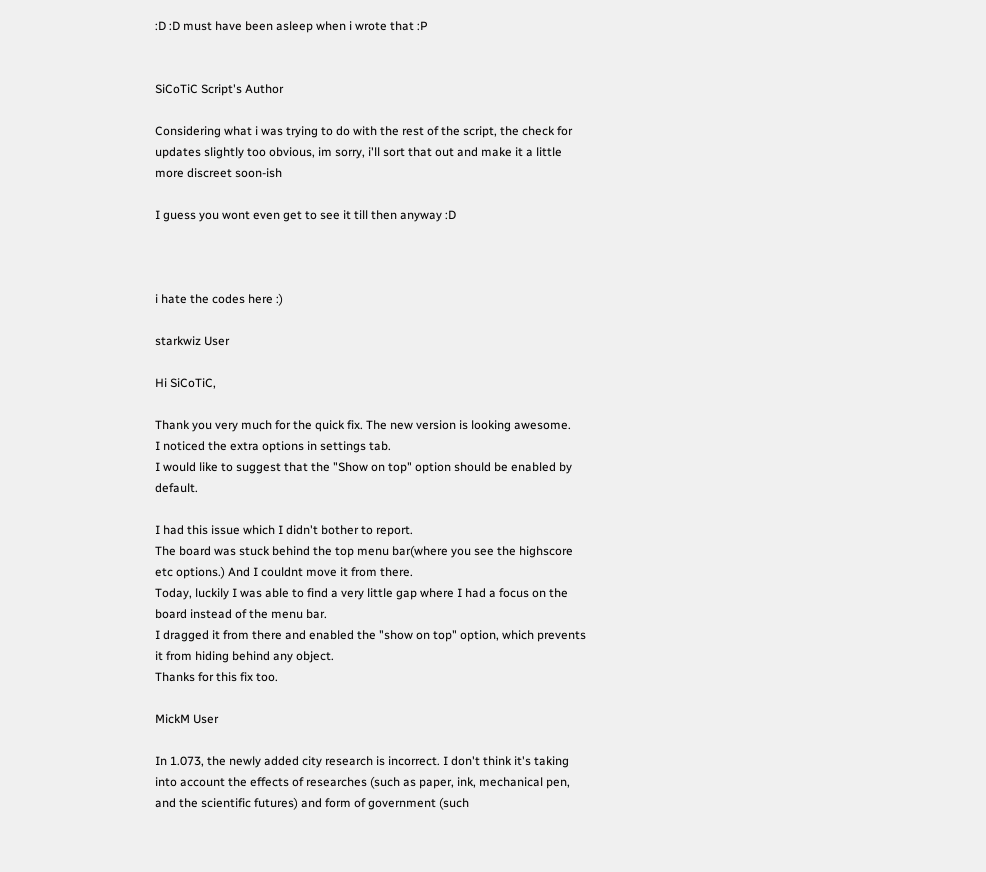:D :D must have been asleep when i wrote that :P


SiCoTiC Script's Author

Considering what i was trying to do with the rest of the script, the check for updates slightly too obvious, im sorry, i'll sort that out and make it a little more discreet soon-ish

I guess you wont even get to see it till then anyway :D



i hate the codes here :)

starkwiz User

Hi SiCoTiC,

Thank you very much for the quick fix. The new version is looking awesome.
I noticed the extra options in settings tab.
I would like to suggest that the "Show on top" option should be enabled by default.

I had this issue which I didn't bother to report.
The board was stuck behind the top menu bar(where you see the highscore etc options.) And I couldnt move it from there.
Today, luckily I was able to find a very little gap where I had a focus on the board instead of the menu bar.
I dragged it from there and enabled the "show on top" option, which prevents it from hiding behind any object.
Thanks for this fix too.

MickM User

In 1.073, the newly added city research is incorrect. I don't think it's taking into account the effects of researches (such as paper, ink, mechanical pen, and the scientific futures) and form of government (such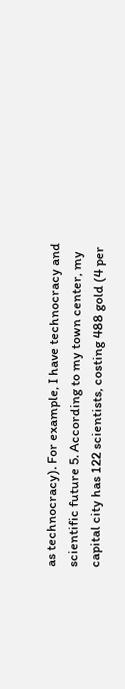as technocracy). For example, I have technocracy and scientific future 5. According to my town center, my capital city has 122 scientists, costing 488 gold (4 per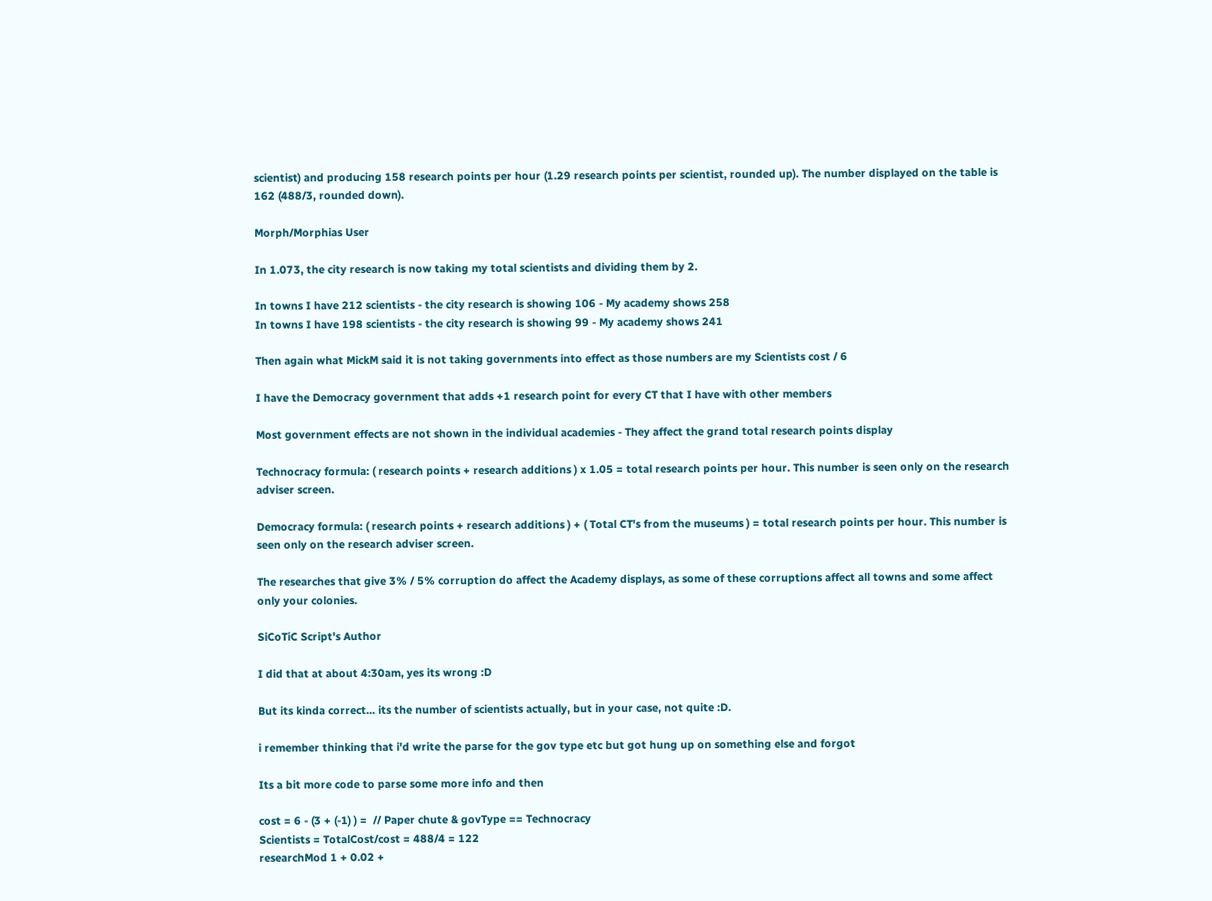scientist) and producing 158 research points per hour (1.29 research points per scientist, rounded up). The number displayed on the table is 162 (488/3, rounded down).

Morph/Morphias User

In 1.073, the city research is now taking my total scientists and dividing them by 2.

In towns I have 212 scientists - the city research is showing 106 - My academy shows 258
In towns I have 198 scientists - the city research is showing 99 - My academy shows 241

Then again what MickM said it is not taking governments into effect as those numbers are my Scientists cost / 6

I have the Democracy government that adds +1 research point for every CT that I have with other members

Most government effects are not shown in the individual academies - They affect the grand total research points display

Technocracy formula: ( research points + research additions ) x 1.05 = total research points per hour. This number is seen only on the research adviser screen.

Democracy formula: ( research points + research additions ) + ( Total CT's from the museums ) = total research points per hour. This number is seen only on the research adviser screen.

The researches that give 3% / 5% corruption do affect the Academy displays, as some of these corruptions affect all towns and some affect only your colonies.

SiCoTiC Script's Author

I did that at about 4:30am, yes its wrong :D

But its kinda correct... its the number of scientists actually, but in your case, not quite :D.

i remember thinking that i'd write the parse for the gov type etc but got hung up on something else and forgot

Its a bit more code to parse some more info and then

cost = 6 - (3 + (-1) ) =  // Paper chute & govType == Technocracy
Scientists = TotalCost/cost = 488/4 = 122
researchMod 1 + 0.02 +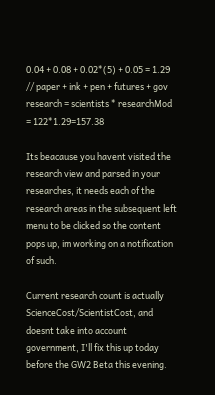0.04 + 0.08 + 0.02*(5) + 0.05 = 1.29 // paper + ink + pen + futures + gov
research = scientists * researchMod = 122*1.29=157.38

Its beacause you havent visited the research view and parsed in your researches, it needs each of the research areas in the subsequent left menu to be clicked so the content pops up, im working on a notification of such.

Current research count is actually ScienceCost/ScientistCost, and doesnt take into account government, I'll fix this up today before the GW2 Beta this evening.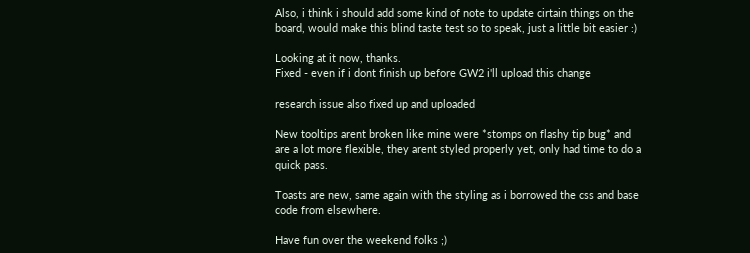Also, i think i should add some kind of note to update cirtain things on the board, would make this blind taste test so to speak, just a little bit easier :)

Looking at it now, thanks.
Fixed - even if i dont finish up before GW2 i'll upload this change

research issue also fixed up and uploaded

New tooltips arent broken like mine were *stomps on flashy tip bug* and are a lot more flexible, they arent styled properly yet, only had time to do a quick pass.

Toasts are new, same again with the styling as i borrowed the css and base code from elsewhere.

Have fun over the weekend folks ;)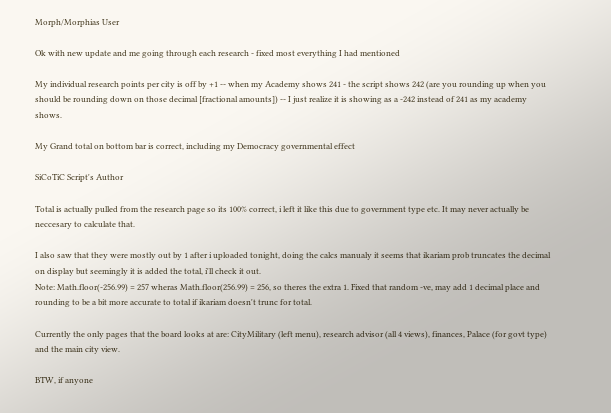Morph/Morphias User

Ok with new update and me going through each research - fixed most everything I had mentioned

My individual research points per city is off by +1 -- when my Academy shows 241 - the script shows 242 (are you rounding up when you should be rounding down on those decimal [fractional amounts]) -- I just realize it is showing as a -242 instead of 241 as my academy shows.

My Grand total on bottom bar is correct, including my Democracy governmental effect

SiCoTiC Script's Author

Total is actually pulled from the research page so its 100% correct, i left it like this due to government type etc. It may never actually be neccesary to calculate that.

I also saw that they were mostly out by 1 after i uploaded tonight, doing the calcs manualy it seems that ikariam prob truncates the decimal on display but seemingly it is added the total, i'll check it out.
Note: Math.floor(-256.99) = 257 wheras Math.floor(256.99) = 256, so theres the extra 1. Fixed that random -ve, may add 1 decimal place and rounding to be a bit more accurate to total if ikariam doesn't trunc for total.

Currently the only pages that the board looks at are: CityMilitary (left menu), research advisor (all 4 views), finances, Palace (for govt type) and the main city view.

BTW, if anyone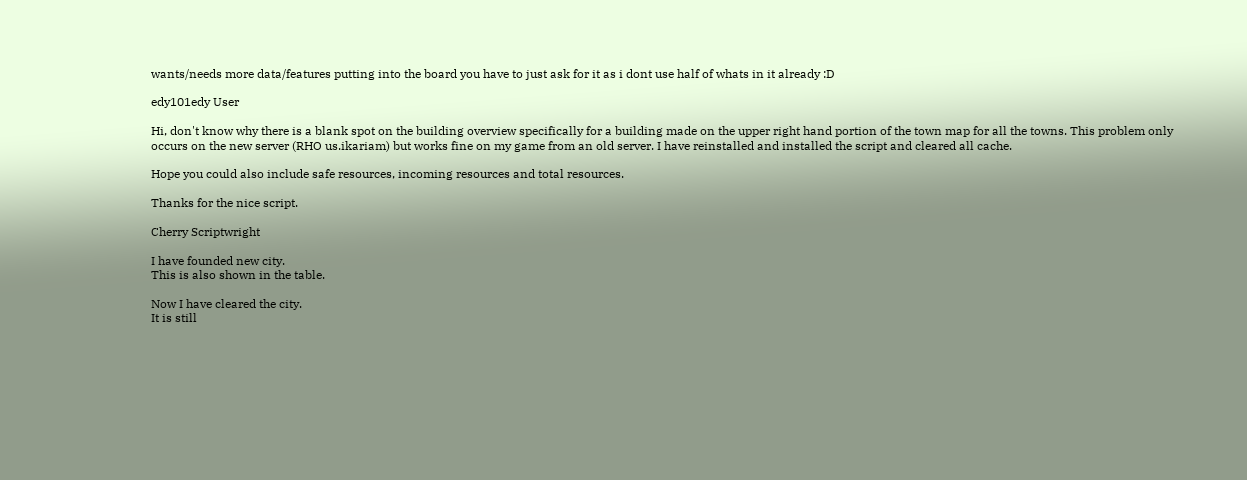wants/needs more data/features putting into the board you have to just ask for it as i dont use half of whats in it already :D

edy101edy User

Hi, don't know why there is a blank spot on the building overview specifically for a building made on the upper right hand portion of the town map for all the towns. This problem only occurs on the new server (RHO us.ikariam) but works fine on my game from an old server. I have reinstalled and installed the script and cleared all cache.

Hope you could also include safe resources, incoming resources and total resources.

Thanks for the nice script.

Cherry Scriptwright

I have founded new city.
This is also shown in the table.

Now I have cleared the city.
It is still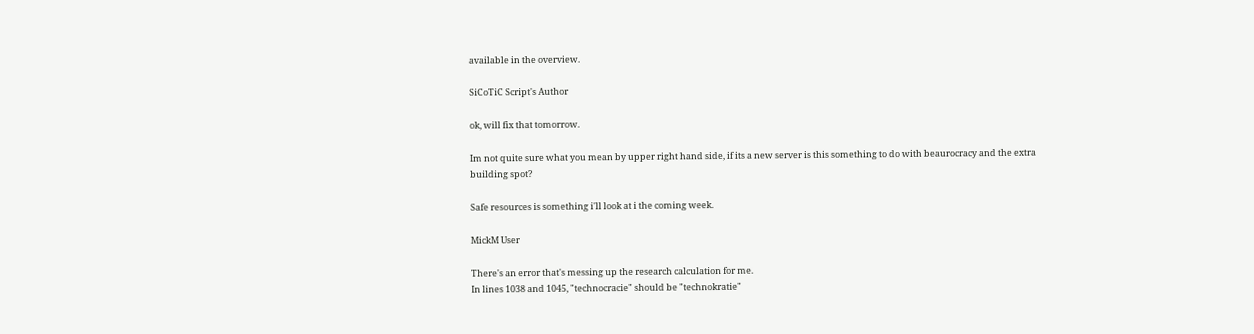available in the overview.

SiCoTiC Script's Author

ok, will fix that tomorrow.

Im not quite sure what you mean by upper right hand side, if its a new server is this something to do with beaurocracy and the extra building spot?

Safe resources is something i'll look at i the coming week.

MickM User

There's an error that's messing up the research calculation for me.
In lines 1038 and 1045, "technocracie" should be "technokratie"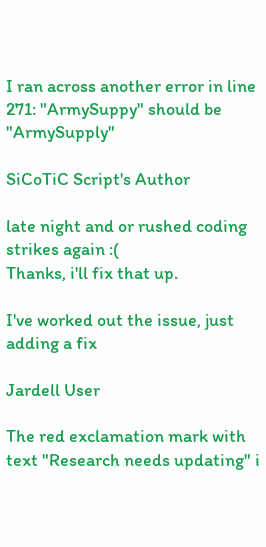I ran across another error in line 271: "ArmySuppy" should be "ArmySupply"

SiCoTiC Script's Author

late night and or rushed coding strikes again :(
Thanks, i'll fix that up.

I've worked out the issue, just adding a fix

Jardell User

The red exclamation mark with text "Research needs updating" i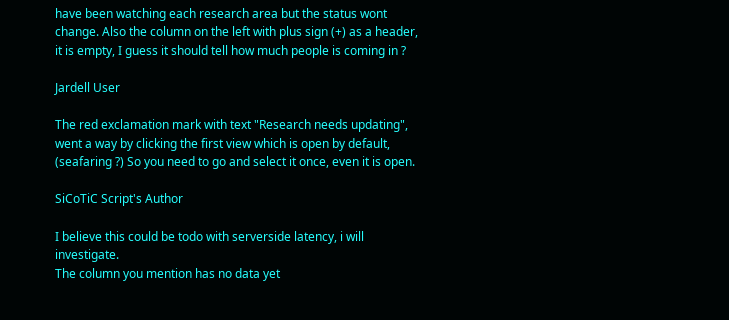have been watching each research area but the status wont change. Also the column on the left with plus sign (+) as a header, it is empty, I guess it should tell how much people is coming in ?

Jardell User

The red exclamation mark with text "Research needs updating", went a way by clicking the first view which is open by default, (seafaring ?) So you need to go and select it once, even it is open.

SiCoTiC Script's Author

I believe this could be todo with serverside latency, i will investigate.
The column you mention has no data yet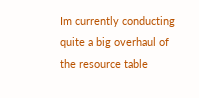Im currently conducting quite a big overhaul of the resource table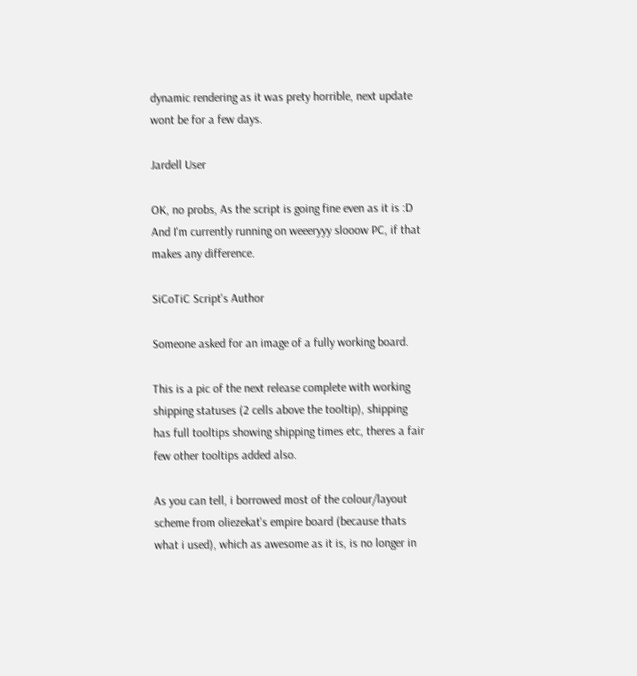dynamic rendering as it was prety horrible, next update wont be for a few days.

Jardell User

OK, no probs, As the script is going fine even as it is :D
And I'm currently running on weeeryyy slooow PC, if that makes any difference.

SiCoTiC Script's Author

Someone asked for an image of a fully working board.

This is a pic of the next release complete with working shipping statuses (2 cells above the tooltip), shipping has full tooltips showing shipping times etc, theres a fair few other tooltips added also.

As you can tell, i borrowed most of the colour/layout scheme from oliezekat's empire board (because thats what i used), which as awesome as it is, is no longer in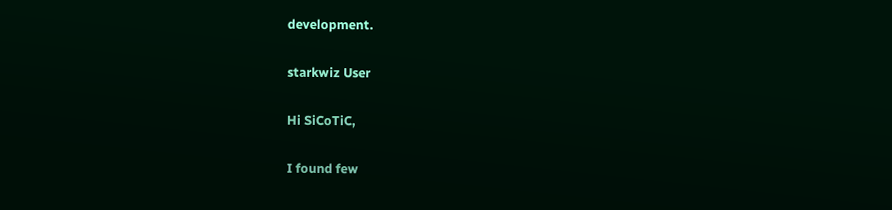development.

starkwiz User

Hi SiCoTiC,

I found few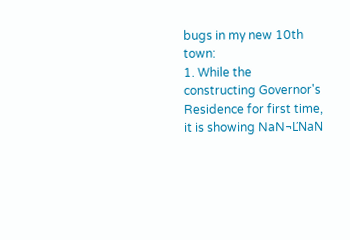bugs in my new 10th town:
1. While the constructing Governor's Residence for first time, it is showing NaN¬ĽNaN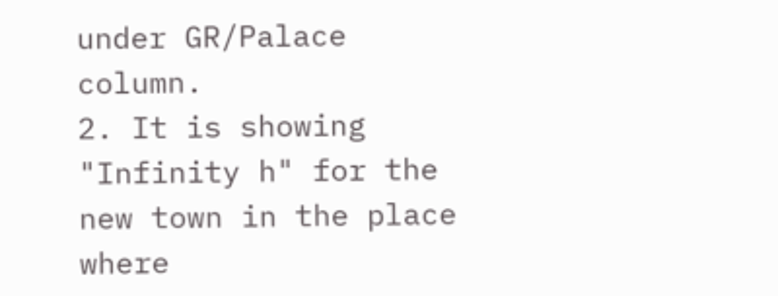under GR/Palace column.
2. It is showing "Infinity h" for the new town in the place where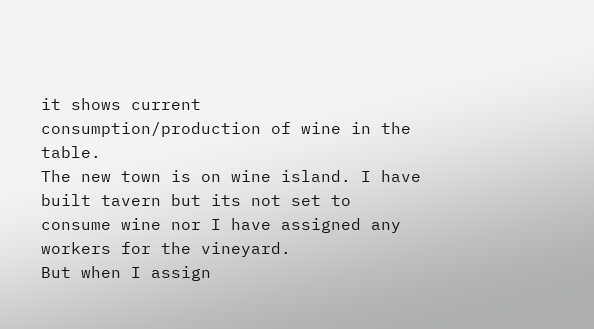it shows current consumption/production of wine in the table.
The new town is on wine island. I have built tavern but its not set to consume wine nor I have assigned any workers for the vineyard.
But when I assign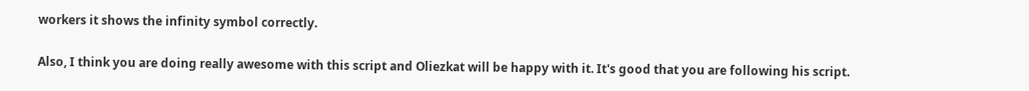workers it shows the infinity symbol correctly.

Also, I think you are doing really awesome with this script and Oliezkat will be happy with it. It's good that you are following his script.